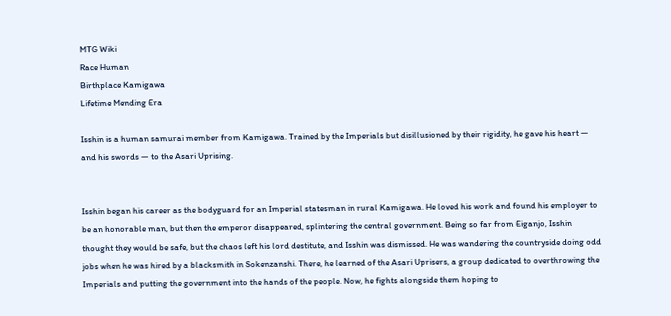MTG Wiki
Race Human
Birthplace Kamigawa
Lifetime Mending Era

Isshin is a human samurai member from Kamigawa. Trained by the Imperials but disillusioned by their rigidity, he gave his heart — and his swords — to the Asari Uprising.


Isshin began his career as the bodyguard for an Imperial statesman in rural Kamigawa. He loved his work and found his employer to be an honorable man, but then the emperor disappeared, splintering the central government. Being so far from Eiganjo, Isshin thought they would be safe, but the chaos left his lord destitute, and Isshin was dismissed. He was wandering the countryside doing odd jobs when he was hired by a blacksmith in Sokenzanshi. There, he learned of the Asari Uprisers, a group dedicated to overthrowing the Imperials and putting the government into the hands of the people. Now, he fights alongside them hoping to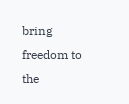bring freedom to the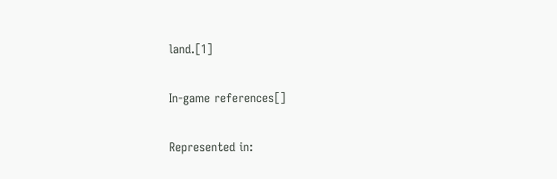land.[1]

In-game references[]

Represented in: